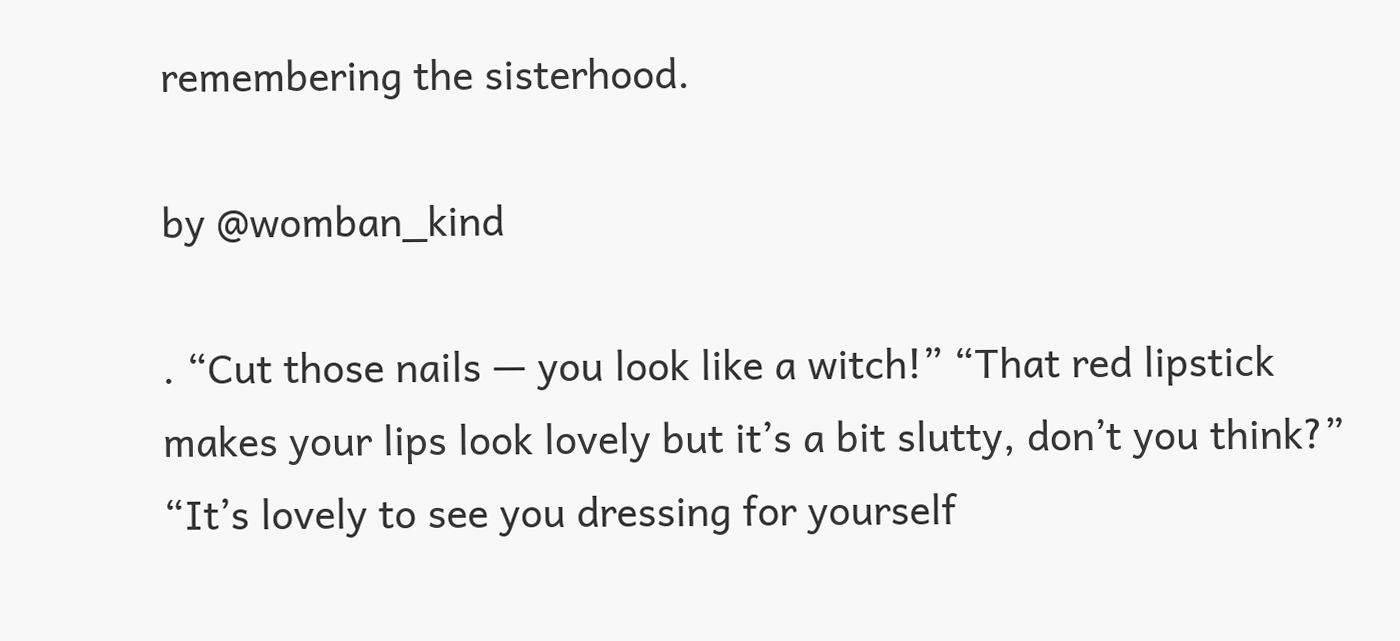remembering the sisterhood.

by @womban_kind

. “Cut those nails — you look like a witch!” “That red lipstick makes your lips look lovely but it’s a bit slutty, don’t you think?” “It’s lovely to see you dressing for yourself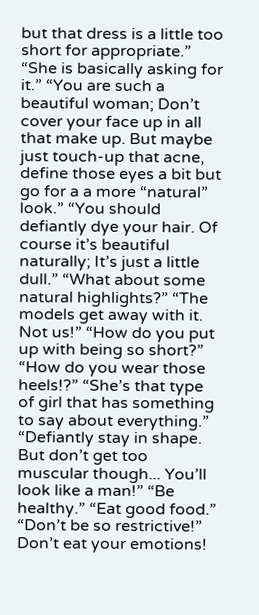but that dress is a little too short for appropriate.” “She is basically asking for it.” “You are such a beautiful woman; Don’t cover your face up in all that make up. But maybe just touch-up that acne, define those eyes a bit but go for a a more “natural” look.” “You should defiantly dye your hair. Of course it’s beautiful naturally; It’s just a little dull.” “What about some natural highlights?” “The models get away with it. Not us!” “How do you put up with being so short?” “How do you wear those heels!?” “She’s that type of girl that has something to say about everything.” “Defiantly stay in shape. But don’t get too muscular though... You’ll look like a man!” “Be healthy.” “Eat good food.” “Don’t be so restrictive!” Don’t eat your emotions!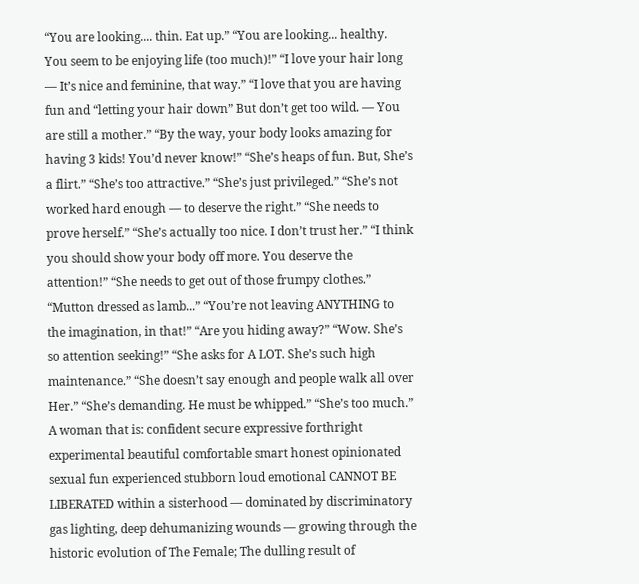“You are looking.... thin. Eat up.” “You are looking... healthy. You seem to be enjoying life (too much)!” “I love your hair long — It’s nice and feminine, that way.” “I love that you are having fun and “letting your hair down” But don’t get too wild. — You are still a mother.” “By the way, your body looks amazing for having 3 kids! You’d never know!” “She’s heaps of fun. But, She’s a flirt.” “She’s too attractive.” “She’s just privileged.” “She’s not worked hard enough — to deserve the right.” “She needs to prove herself.” “She’s actually too nice. I don’t trust her.” “I think you should show your body off more. You deserve the attention!” “She needs to get out of those frumpy clothes.” “Mutton dressed as lamb...” “You’re not leaving ANYTHING to the imagination, in that!” “Are you hiding away?” “Wow. She’s so attention seeking!” “She asks for A LOT. She’s such high maintenance.” “She doesn’t say enough and people walk all over Her.” “She’s demanding. He must be whipped.” “She’s too much.” A woman that is: confident secure expressive forthright experimental beautiful comfortable smart honest opinionated sexual fun experienced stubborn loud emotional CANNOT BE LIBERATED within a sisterhood — dominated by discriminatory gas lighting, deep dehumanizing wounds — growing through the historic evolution of The Female; The dulling result of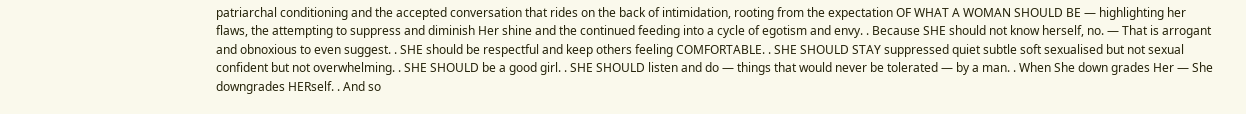patriarchal conditioning and the accepted conversation that rides on the back of intimidation, rooting from the expectation OF WHAT A WOMAN SHOULD BE — highlighting her flaws, the attempting to suppress and diminish Her shine and the continued feeding into a cycle of egotism and envy. . Because SHE should not know herself, no. — That is arrogant and obnoxious to even suggest. . SHE should be respectful and keep others feeling COMFORTABLE. . SHE SHOULD STAY suppressed quiet subtle soft sexualised but not sexual confident but not overwhelming. . SHE SHOULD be a good girl. . SHE SHOULD listen and do — things that would never be tolerated — by a man. . When She down grades Her — She downgrades HERself. . And so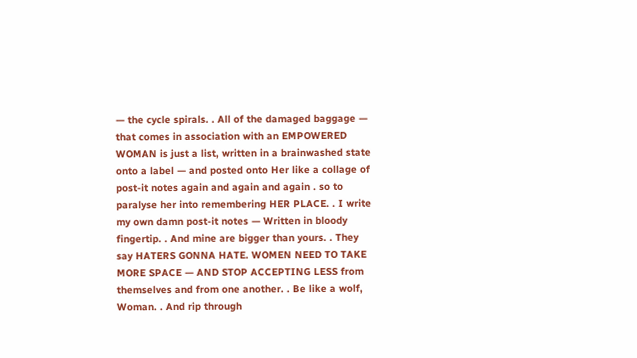— the cycle spirals. . All of the damaged baggage — that comes in association with an EMPOWERED WOMAN is just a list, written in a brainwashed state onto a label — and posted onto Her like a collage of post-it notes again and again and again . so to paralyse her into remembering HER PLACE. . I write my own damn post-it notes — Written in bloody fingertip. . And mine are bigger than yours. . They say HATERS GONNA HATE. WOMEN NEED TO TAKE MORE SPACE — AND STOP ACCEPTING LESS from themselves and from one another. . Be like a wolf, Woman. . And rip through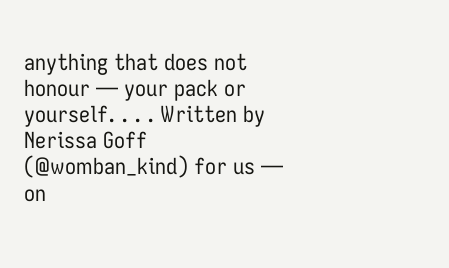anything that does not honour — your pack or yourself. . . . Written by Nerissa Goff (@womban_kind) for us — on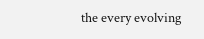the every evolving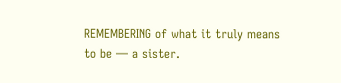REMEMBERING of what it truly means to be — a sister.